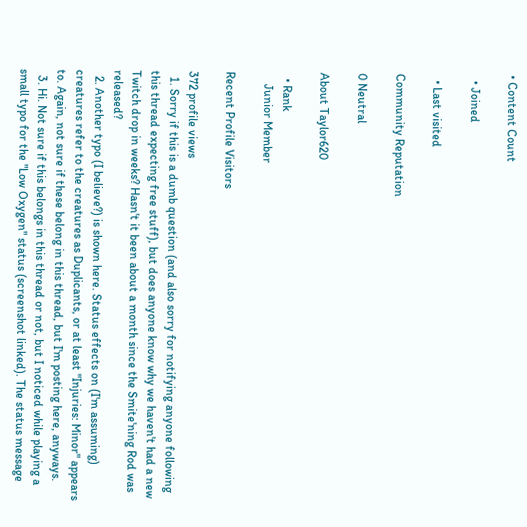• Content Count

  • Joined

  • Last visited

Community Reputation

0 Neutral

About Taylor620

  • Rank
    Junior Member

Recent Profile Visitors

372 profile views
  1. Sorry if this is a dumb question (and also sorry for notifying anyone following this thread expecting free stuff), but does anyone know why we haven't had a new Twitch drop in weeks? Hasn't it been about a month since the Smite'ning Rod was released?
  2. Another typo (I believe?) is shown here. Status effects on (I'm assuming) creatures refer to the creatures as Duplicants, or at least "Injuries: Minor" appears to. Again, not sure if these belong in this thread, but I'm posting here, anyways.
  3. Hi. Not sure if this belongs in this thread or not, but I noticed while playing a small typo for the "Low Oxygen" status (screenshot linked). The status message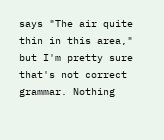says "The air quite thin in this area," but I'm pretty sure that's not correct grammar. Nothing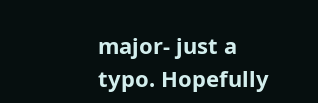major- just a typo. Hopefully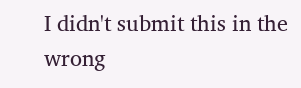I didn't submit this in the wrong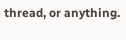thread, or anything.